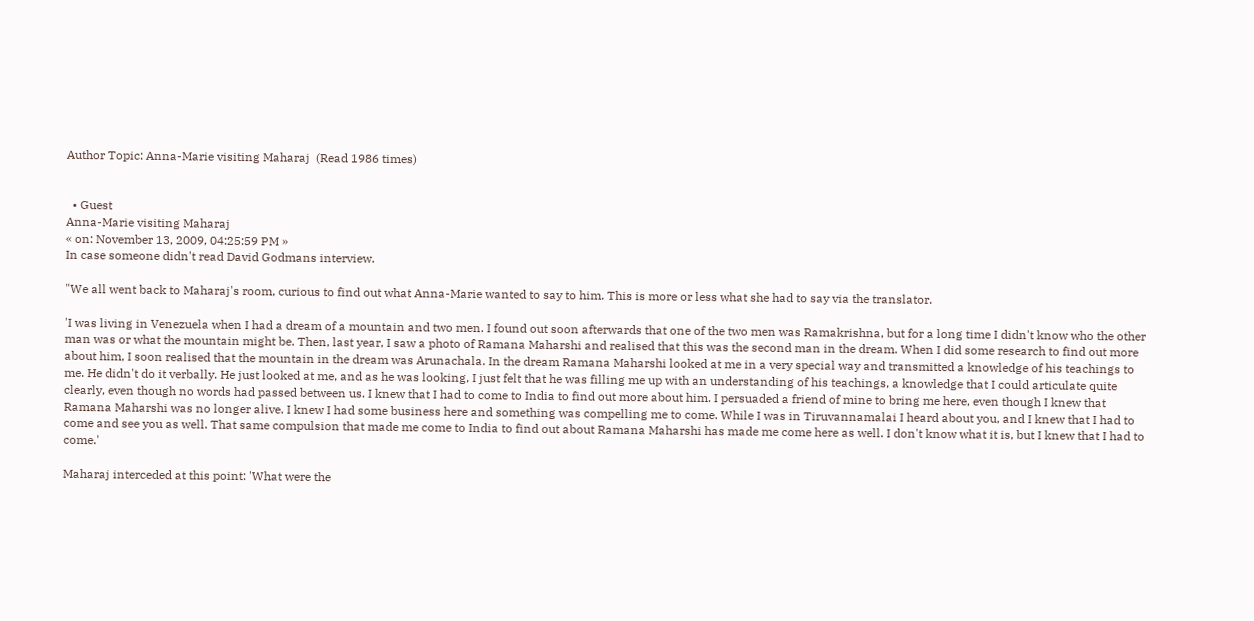Author Topic: Anna-Marie visiting Maharaj  (Read 1986 times)


  • Guest
Anna-Marie visiting Maharaj
« on: November 13, 2009, 04:25:59 PM »
In case someone didn't read David Godmans interview.

"We all went back to Maharaj's room, curious to find out what Anna-Marie wanted to say to him. This is more or less what she had to say via the translator.

'I was living in Venezuela when I had a dream of a mountain and two men. I found out soon afterwards that one of the two men was Ramakrishna, but for a long time I didn't know who the other man was or what the mountain might be. Then, last year, I saw a photo of Ramana Maharshi and realised that this was the second man in the dream. When I did some research to find out more about him, I soon realised that the mountain in the dream was Arunachala. In the dream Ramana Maharshi looked at me in a very special way and transmitted a knowledge of his teachings to me. He didn't do it verbally. He just looked at me, and as he was looking, I just felt that he was filling me up with an understanding of his teachings, a knowledge that I could articulate quite clearly, even though no words had passed between us. I knew that I had to come to India to find out more about him. I persuaded a friend of mine to bring me here, even though I knew that Ramana Maharshi was no longer alive. I knew I had some business here and something was compelling me to come. While I was in Tiruvannamalai I heard about you, and I knew that I had to come and see you as well. That same compulsion that made me come to India to find out about Ramana Maharshi has made me come here as well. I don't know what it is, but I knew that I had to come.'

Maharaj interceded at this point: 'What were the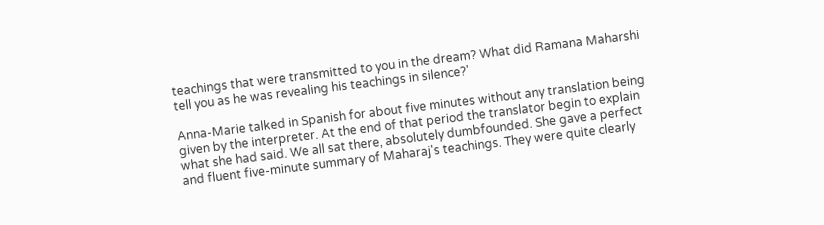teachings that were transmitted to you in the dream? What did Ramana Maharshi tell you as he was revealing his teachings in silence?'

Anna-Marie talked in Spanish for about five minutes without any translation being given by the interpreter. At the end of that period the translator begin to explain what she had said. We all sat there, absolutely dumbfounded. She gave a perfect and fluent five-minute summary of Maharaj's teachings. They were quite clearly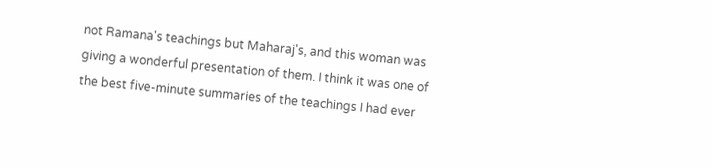not Ramana's teachings but Maharaj's, and this woman was giving a wonderful presentation of them. I think it was one of the best five-minute summaries of the teachings I had ever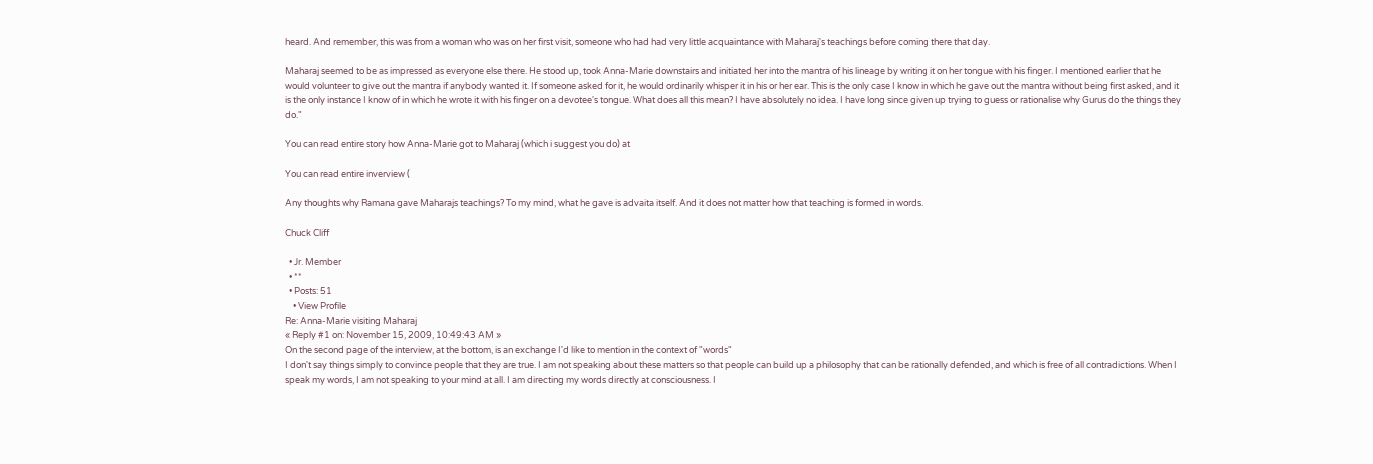heard. And remember, this was from a woman who was on her first visit, someone who had had very little acquaintance with Maharaj's teachings before coming there that day.

Maharaj seemed to be as impressed as everyone else there. He stood up, took Anna-Marie downstairs and initiated her into the mantra of his lineage by writing it on her tongue with his finger. I mentioned earlier that he would volunteer to give out the mantra if anybody wanted it. If someone asked for it, he would ordinarily whisper it in his or her ear. This is the only case I know in which he gave out the mantra without being first asked, and it is the only instance I know of in which he wrote it with his finger on a devotee's tongue. What does all this mean? I have absolutely no idea. I have long since given up trying to guess or rationalise why Gurus do the things they do."

You can read entire story how Anna-Marie got to Maharaj (which i suggest you do) at

You can read entire inverview (

Any thoughts why Ramana gave Maharajs teachings? To my mind, what he gave is advaita itself. And it does not matter how that teaching is formed in words.

Chuck Cliff

  • Jr. Member
  • **
  • Posts: 51
    • View Profile
Re: Anna-Marie visiting Maharaj
« Reply #1 on: November 15, 2009, 10:49:43 AM »
On the second page of the interview, at the bottom, is an exchange I'd like to mention in the context of "words"
I don't say things simply to convince people that they are true. I am not speaking about these matters so that people can build up a philosophy that can be rationally defended, and which is free of all contradictions. When I speak my words, I am not speaking to your mind at all. I am directing my words directly at consciousness. I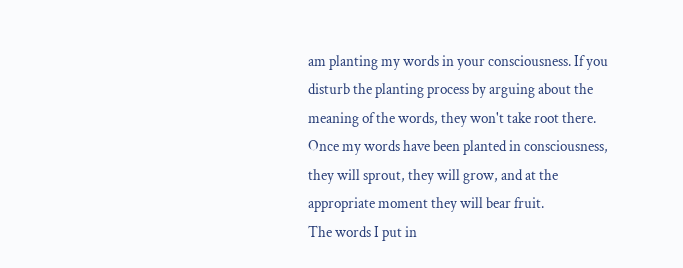am planting my words in your consciousness. If you disturb the planting process by arguing about the meaning of the words, they won't take root there. Once my words have been planted in consciousness, they will sprout, they will grow, and at the appropriate moment they will bear fruit.
The words I put in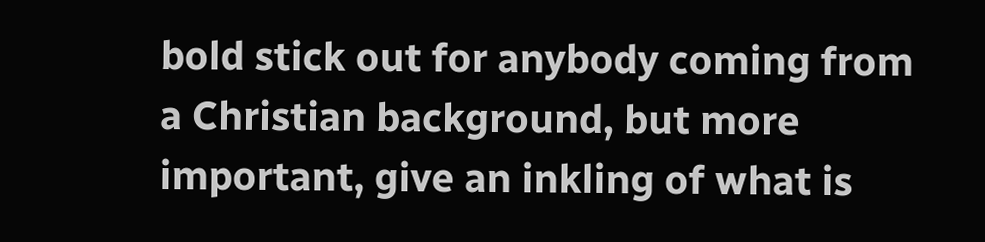bold stick out for anybody coming from a Christian background, but more important, give an inkling of what is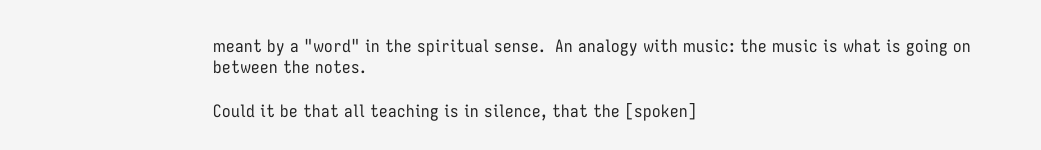meant by a "word" in the spiritual sense.  An analogy with music: the music is what is going on between the notes.

Could it be that all teaching is in silence, that the [spoken]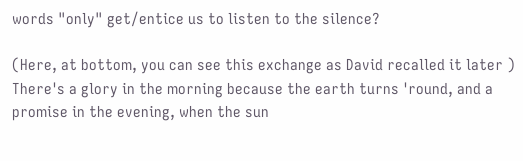words "only" get/entice us to listen to the silence?

(Here, at bottom, you can see this exchange as David recalled it later )
There's a glory in the morning because the earth turns 'round, and a promise in the evening, when the sun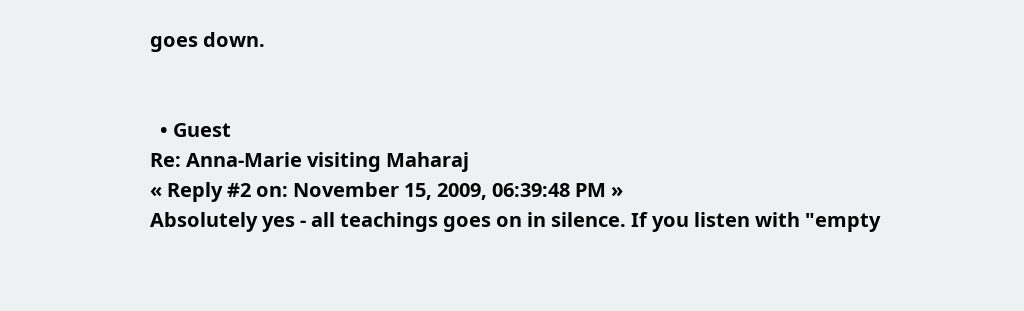goes down.


  • Guest
Re: Anna-Marie visiting Maharaj
« Reply #2 on: November 15, 2009, 06:39:48 PM »
Absolutely yes - all teachings goes on in silence. If you listen with "empty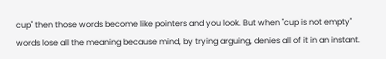cup" then those words become like pointers and you look. But when "cup is not empty" words lose all the meaning because mind, by trying arguing, denies all of it in an instant.